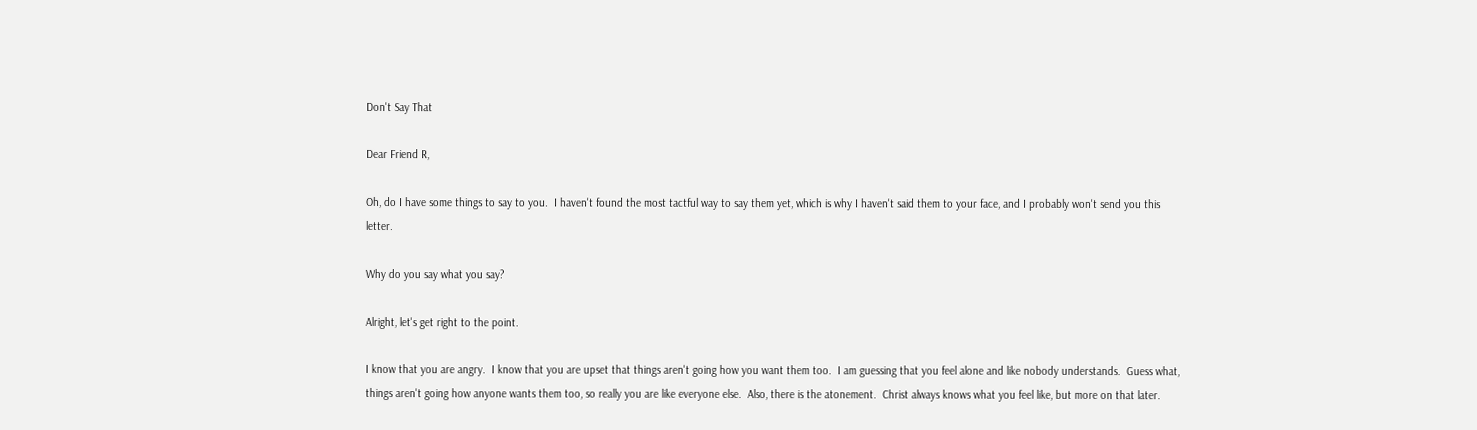Don't Say That

Dear Friend R,

Oh, do I have some things to say to you.  I haven't found the most tactful way to say them yet, which is why I haven't said them to your face, and I probably won't send you this letter.

Why do you say what you say?

Alright, let's get right to the point.

I know that you are angry.  I know that you are upset that things aren't going how you want them too.  I am guessing that you feel alone and like nobody understands.  Guess what, things aren't going how anyone wants them too, so really you are like everyone else.  Also, there is the atonement.  Christ always knows what you feel like, but more on that later.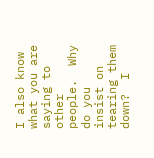I also know what you are saying to other people.  Why do you insist on tearing them down?  I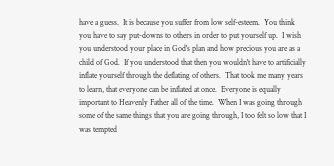have a guess.  It is because you suffer from low self-esteem.  You think you have to say put-downs to others in order to put yourself up.  I wish you understood your place in God's plan and how precious you are as a child of God.  If you understood that then you wouldn't have to artificially inflate yourself through the deflating of others.  That took me many years to learn, that everyone can be inflated at once.  Everyone is equally important to Heavenly Father all of the time.  When I was going through some of the same things that you are going through, I too felt so low that I was tempted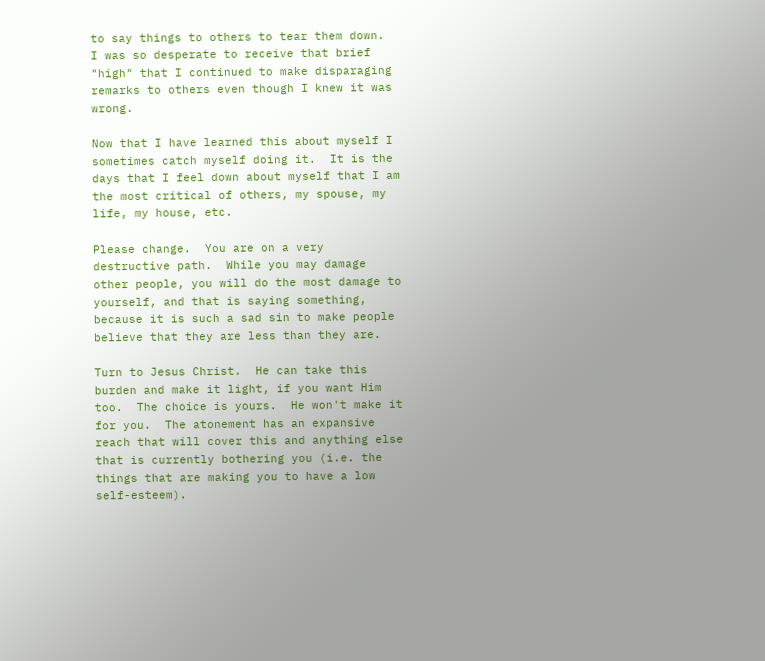to say things to others to tear them down.  I was so desperate to receive that brief "high" that I continued to make disparaging remarks to others even though I knew it was wrong.

Now that I have learned this about myself I sometimes catch myself doing it.  It is the days that I feel down about myself that I am the most critical of others, my spouse, my life, my house, etc.

Please change.  You are on a very destructive path.  While you may damage other people, you will do the most damage to yourself, and that is saying something, because it is such a sad sin to make people believe that they are less than they are.

Turn to Jesus Christ.  He can take this burden and make it light, if you want Him too.  The choice is yours.  He won't make it for you.  The atonement has an expansive reach that will cover this and anything else that is currently bothering you (i.e. the things that are making you to have a low self-esteem).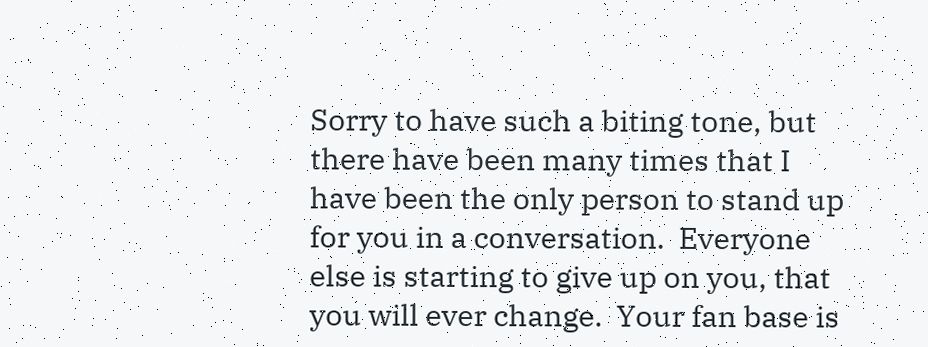Sorry to have such a biting tone, but there have been many times that I have been the only person to stand up for you in a conversation.  Everyone else is starting to give up on you, that you will ever change.  Your fan base is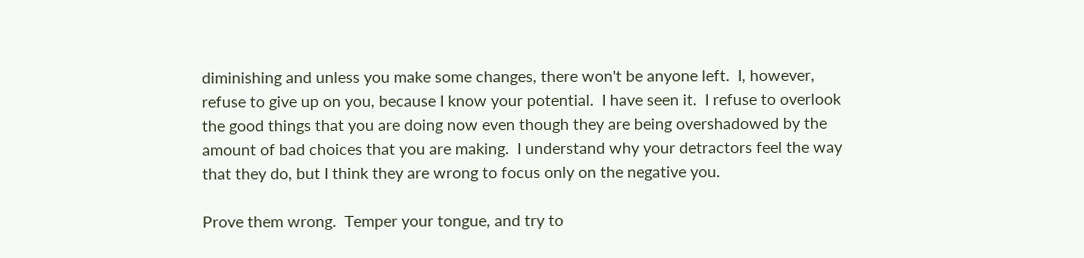diminishing and unless you make some changes, there won't be anyone left.  I, however, refuse to give up on you, because I know your potential.  I have seen it.  I refuse to overlook the good things that you are doing now even though they are being overshadowed by the amount of bad choices that you are making.  I understand why your detractors feel the way that they do, but I think they are wrong to focus only on the negative you.

Prove them wrong.  Temper your tongue, and try to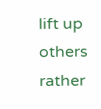lift up others rather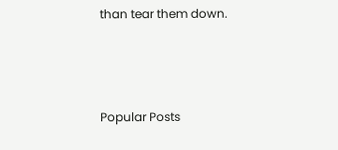than tear them down.



Popular Posts